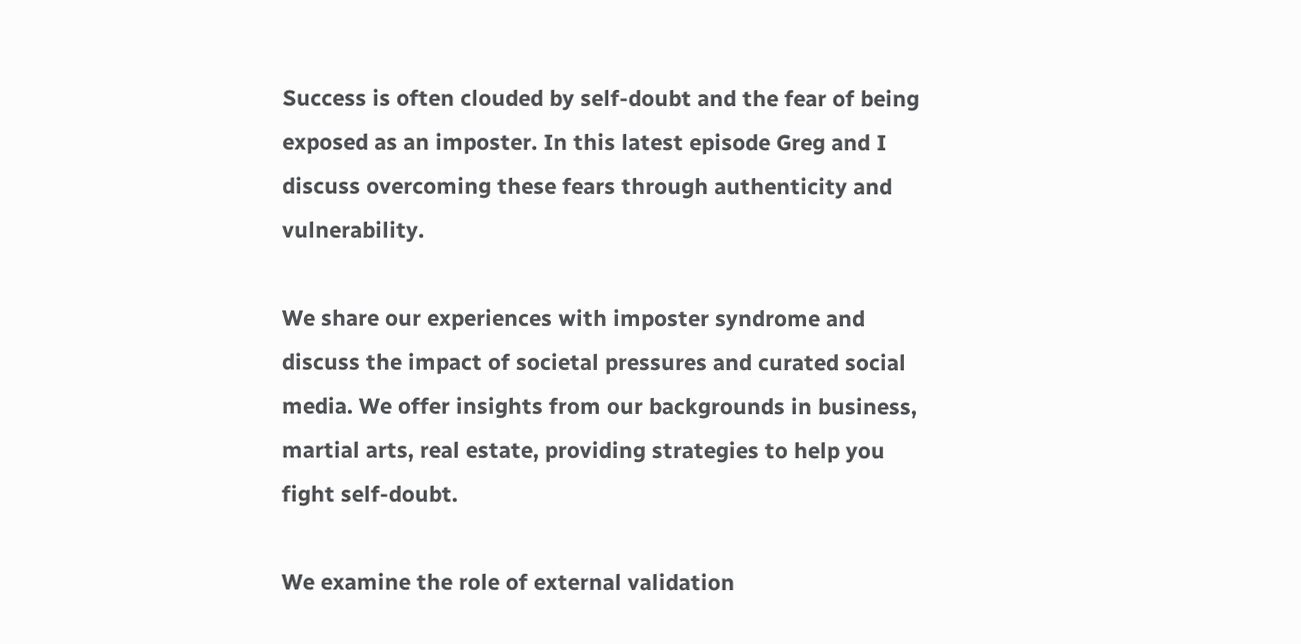Success is often clouded by self-doubt and the fear of being exposed as an imposter. In this latest episode Greg and I discuss overcoming these fears through authenticity and vulnerability.

We share our experiences with imposter syndrome and discuss the impact of societal pressures and curated social media. We offer insights from our backgrounds in business, martial arts, real estate, providing strategies to help you fight self-doubt.

We examine the role of external validation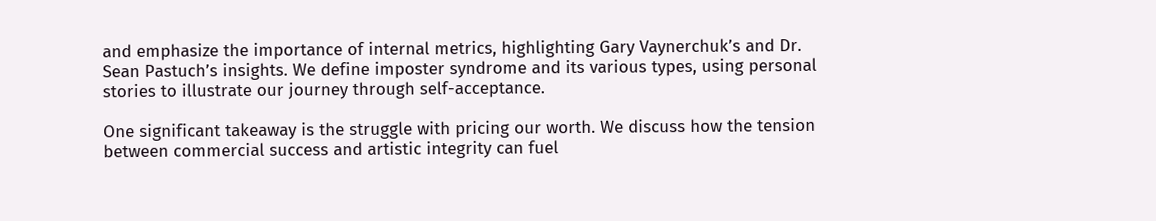and emphasize the importance of internal metrics, highlighting Gary Vaynerchuk’s and Dr. Sean Pastuch’s insights. We define imposter syndrome and its various types, using personal stories to illustrate our journey through self-acceptance.

One significant takeaway is the struggle with pricing our worth. We discuss how the tension between commercial success and artistic integrity can fuel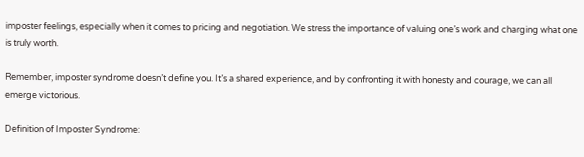imposter feelings, especially when it comes to pricing and negotiation. We stress the importance of valuing one’s work and charging what one is truly worth.

Remember, imposter syndrome doesn’t define you. It’s a shared experience, and by confronting it with honesty and courage, we can all emerge victorious.

Definition of Imposter Syndrome: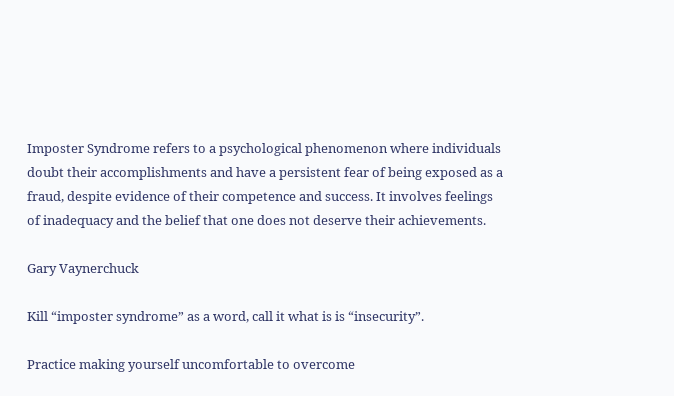Imposter Syndrome refers to a psychological phenomenon where individuals doubt their accomplishments and have a persistent fear of being exposed as a fraud, despite evidence of their competence and success. It involves feelings of inadequacy and the belief that one does not deserve their achievements.

Gary Vaynerchuck

Kill “imposter syndrome” as a word, call it what is is “insecurity”.

Practice making yourself uncomfortable to overcome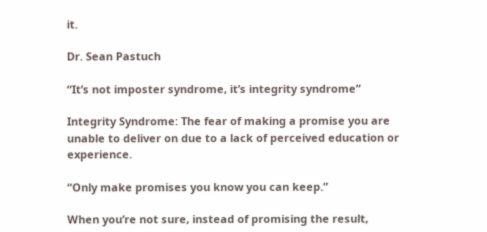it.

Dr. Sean Pastuch

“It’s not imposter syndrome, it’s integrity syndrome”

Integrity Syndrome: The fear of making a promise you are unable to deliver on due to a lack of perceived education or experience.

“Only make promises you know you can keep.”

When you’re not sure, instead of promising the result,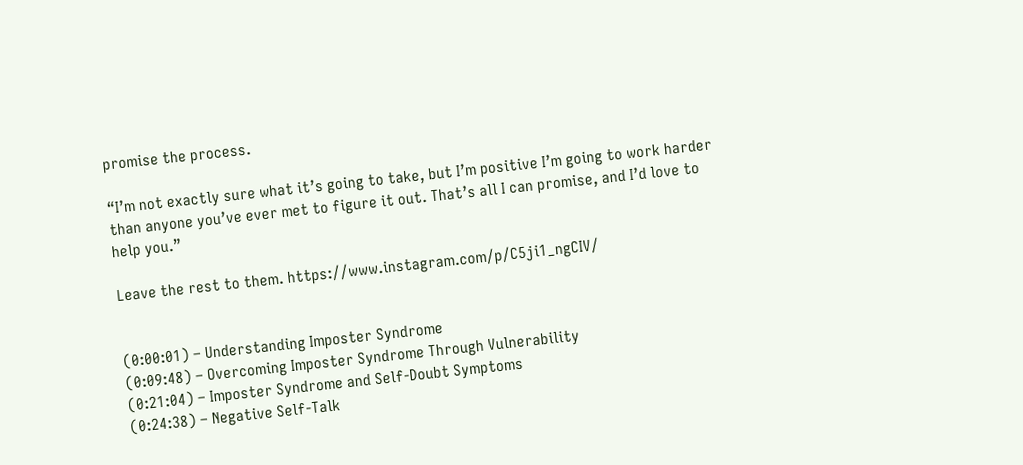promise the process.

“I’m not exactly sure what it’s going to take, but I’m positive I’m going to work harder than anyone you’ve ever met to figure it out. That’s all I can promise, and I’d love to help you.”

Leave the rest to them. https://www.instagram.com/p/C5ji1_ngCIV/


(0:00:01) – Understanding Imposter Syndrome
(0:09:48) – Overcoming Imposter Syndrome Through Vulnerability
(0:21:04) – Imposter Syndrome and Self-Doubt Symptoms
(0:24:38) – Negative Self-Talk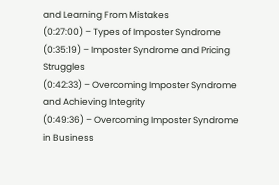and Learning From Mistakes
(0:27:00) – Types of Imposter Syndrome
(0:35:19) – Imposter Syndrome and Pricing Struggles
(0:42:33) – Overcoming Imposter Syndrome and Achieving Integrity
(0:49:36) – Overcoming Imposter Syndrome in Business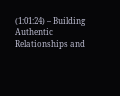(1:01:24) – Building Authentic Relationships and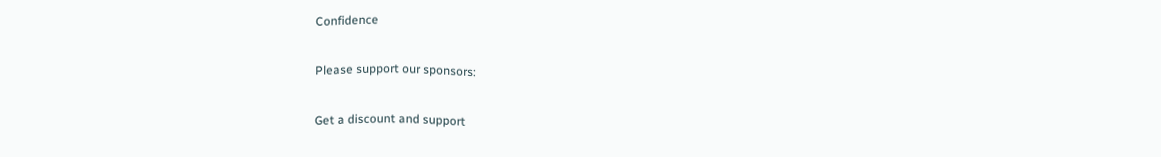Confidence

Please support our sponsors:

Get a discount and support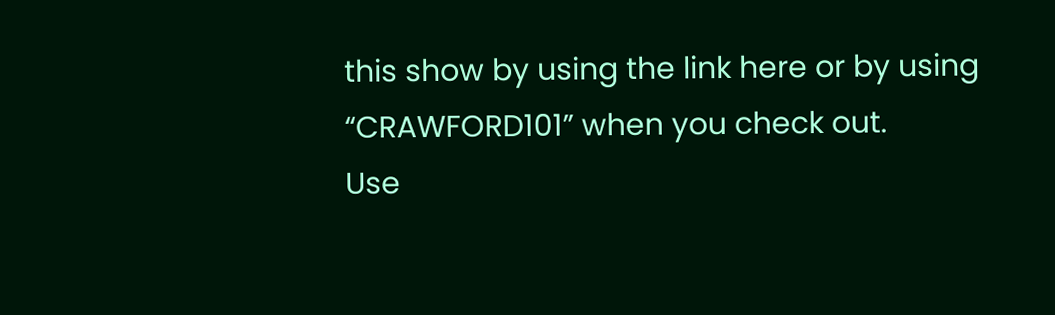this show by using the link here or by using “CRAWFORD101” when you check out.
Use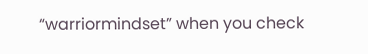“warriormindset” when you check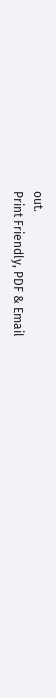out.
Print Friendly, PDF & Email